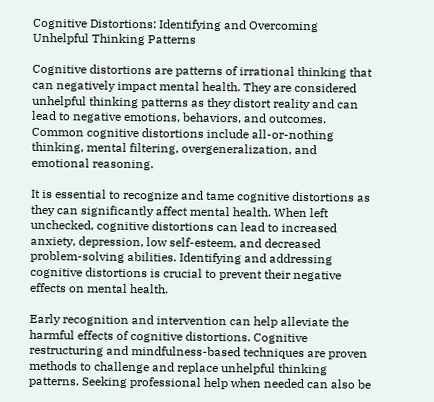Cognitive Distortions: Identifying and Overcoming Unhelpful Thinking Patterns

Cognitive distortions are patterns of irrational thinking that can negatively impact mental health. They are considered unhelpful thinking patterns as they distort reality and can lead to negative emotions, behaviors, and outcomes. Common cognitive distortions include all-or-nothing thinking, mental filtering, overgeneralization, and emotional reasoning.

It is essential to recognize and tame cognitive distortions as they can significantly affect mental health. When left unchecked, cognitive distortions can lead to increased anxiety, depression, low self-esteem, and decreased problem-solving abilities. Identifying and addressing cognitive distortions is crucial to prevent their negative effects on mental health.

Early recognition and intervention can help alleviate the harmful effects of cognitive distortions. Cognitive restructuring and mindfulness-based techniques are proven methods to challenge and replace unhelpful thinking patterns. Seeking professional help when needed can also be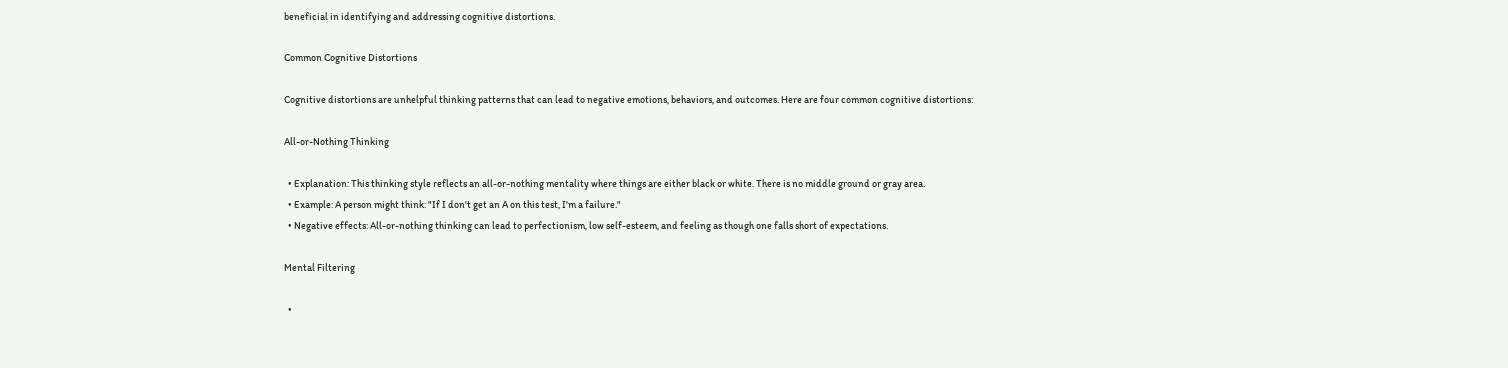beneficial in identifying and addressing cognitive distortions.

Common Cognitive Distortions

Cognitive distortions are unhelpful thinking patterns that can lead to negative emotions, behaviors, and outcomes. Here are four common cognitive distortions:

All-or-Nothing Thinking

  • Explanation: This thinking style reflects an all-or-nothing mentality where things are either black or white. There is no middle ground or gray area.
  • Example: A person might think: "If I don't get an A on this test, I'm a failure."
  • Negative effects: All-or-nothing thinking can lead to perfectionism, low self-esteem, and feeling as though one falls short of expectations.

Mental Filtering

  •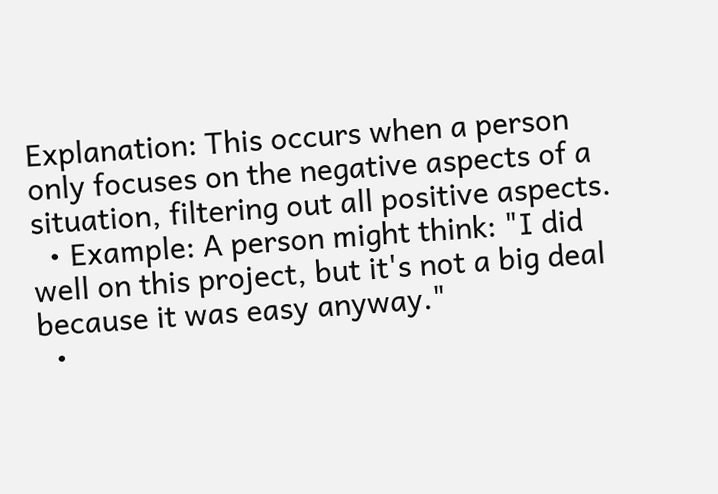Explanation: This occurs when a person only focuses on the negative aspects of a situation, filtering out all positive aspects.
  • Example: A person might think: "I did well on this project, but it's not a big deal because it was easy anyway."
  •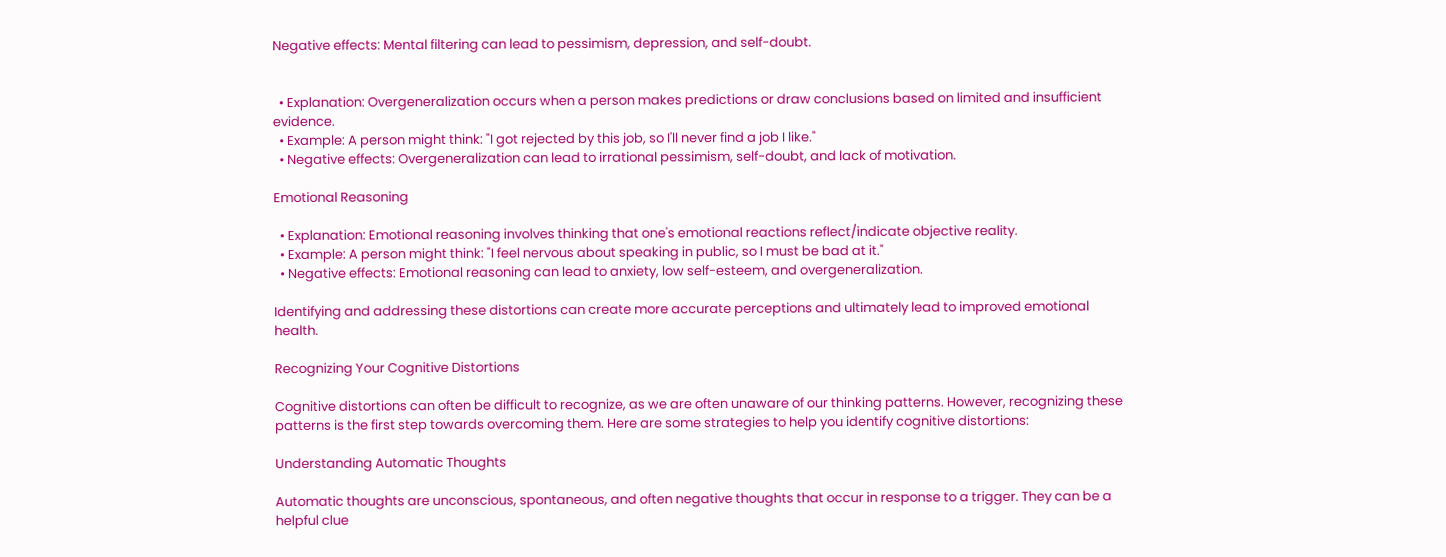Negative effects: Mental filtering can lead to pessimism, depression, and self-doubt.


  • Explanation: Overgeneralization occurs when a person makes predictions or draw conclusions based on limited and insufficient evidence.
  • Example: A person might think: "I got rejected by this job, so I'll never find a job I like."
  • Negative effects: Overgeneralization can lead to irrational pessimism, self-doubt, and lack of motivation.

Emotional Reasoning

  • Explanation: Emotional reasoning involves thinking that one's emotional reactions reflect/indicate objective reality.
  • Example: A person might think: "I feel nervous about speaking in public, so I must be bad at it."
  • Negative effects: Emotional reasoning can lead to anxiety, low self-esteem, and overgeneralization.

Identifying and addressing these distortions can create more accurate perceptions and ultimately lead to improved emotional health.

Recognizing Your Cognitive Distortions

Cognitive distortions can often be difficult to recognize, as we are often unaware of our thinking patterns. However, recognizing these patterns is the first step towards overcoming them. Here are some strategies to help you identify cognitive distortions:

Understanding Automatic Thoughts

Automatic thoughts are unconscious, spontaneous, and often negative thoughts that occur in response to a trigger. They can be a helpful clue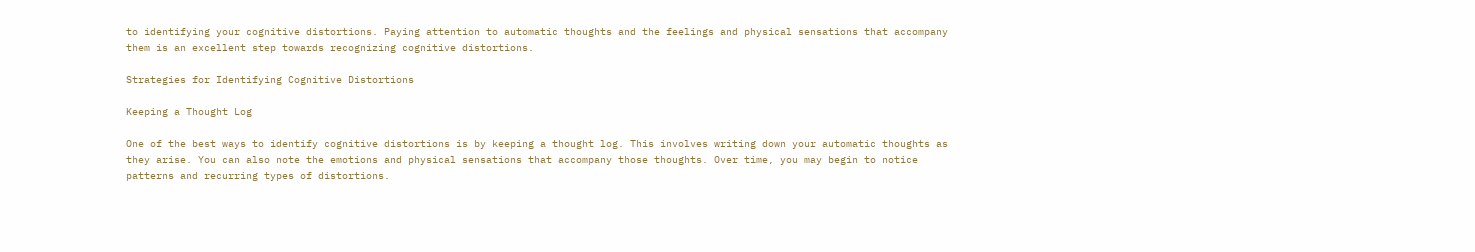to identifying your cognitive distortions. Paying attention to automatic thoughts and the feelings and physical sensations that accompany them is an excellent step towards recognizing cognitive distortions.

Strategies for Identifying Cognitive Distortions

Keeping a Thought Log

One of the best ways to identify cognitive distortions is by keeping a thought log. This involves writing down your automatic thoughts as they arise. You can also note the emotions and physical sensations that accompany those thoughts. Over time, you may begin to notice patterns and recurring types of distortions.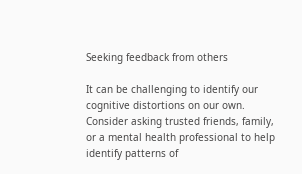Seeking feedback from others

It can be challenging to identify our cognitive distortions on our own. Consider asking trusted friends, family, or a mental health professional to help identify patterns of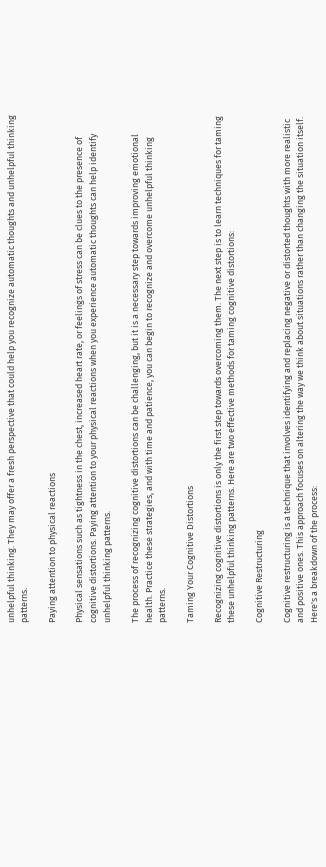unhelpful thinking. They may offer a fresh perspective that could help you recognize automatic thoughts and unhelpful thinking patterns.

Paying attention to physical reactions

Physical sensations such as tightness in the chest, increased heart rate, or feelings of stress can be clues to the presence of cognitive distortions. Paying attention to your physical reactions when you experience automatic thoughts can help identify unhelpful thinking patterns.

The process of recognizing cognitive distortions can be challenging, but it is a necessary step towards improving emotional health. Practice these strategies, and with time and patience, you can begin to recognize and overcome unhelpful thinking patterns.

Taming Your Cognitive Distortions

Recognizing cognitive distortions is only the first step towards overcoming them. The next step is to learn techniques for taming these unhelpful thinking patterns. Here are two effective methods for taming cognitive distortions:

Cognitive Restructuring

Cognitive restructuring is a technique that involves identifying and replacing negative or distorted thoughts with more realistic and positive ones. This approach focuses on altering the way we think about situations rather than changing the situation itself. Here's a breakdown of the process: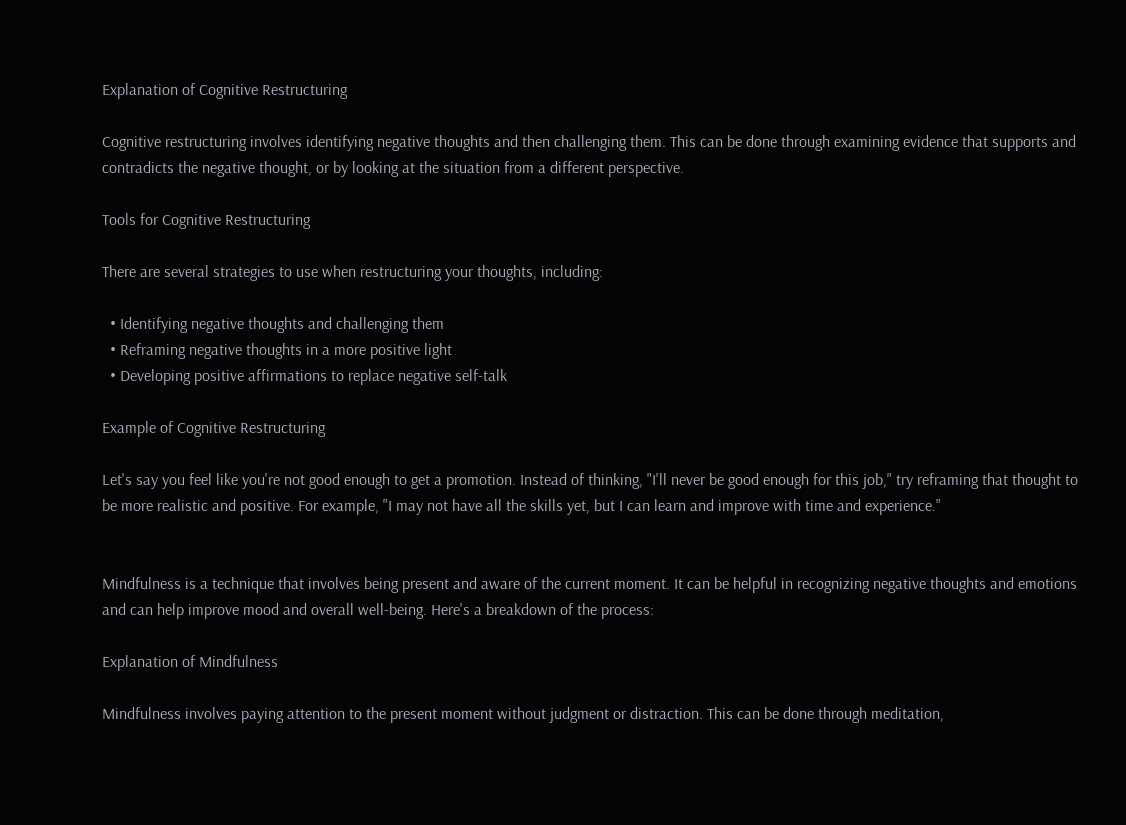Explanation of Cognitive Restructuring

Cognitive restructuring involves identifying negative thoughts and then challenging them. This can be done through examining evidence that supports and contradicts the negative thought, or by looking at the situation from a different perspective.

Tools for Cognitive Restructuring

There are several strategies to use when restructuring your thoughts, including:

  • Identifying negative thoughts and challenging them
  • Reframing negative thoughts in a more positive light
  • Developing positive affirmations to replace negative self-talk

Example of Cognitive Restructuring

Let's say you feel like you're not good enough to get a promotion. Instead of thinking, "I'll never be good enough for this job," try reframing that thought to be more realistic and positive. For example, "I may not have all the skills yet, but I can learn and improve with time and experience."


Mindfulness is a technique that involves being present and aware of the current moment. It can be helpful in recognizing negative thoughts and emotions and can help improve mood and overall well-being. Here's a breakdown of the process:

Explanation of Mindfulness

Mindfulness involves paying attention to the present moment without judgment or distraction. This can be done through meditation,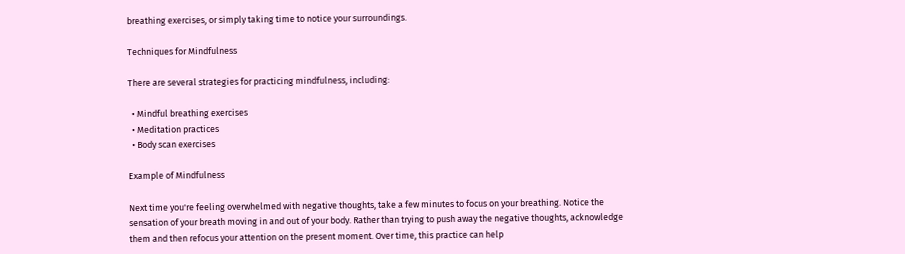breathing exercises, or simply taking time to notice your surroundings.

Techniques for Mindfulness

There are several strategies for practicing mindfulness, including:

  • Mindful breathing exercises
  • Meditation practices
  • Body scan exercises

Example of Mindfulness

Next time you're feeling overwhelmed with negative thoughts, take a few minutes to focus on your breathing. Notice the sensation of your breath moving in and out of your body. Rather than trying to push away the negative thoughts, acknowledge them and then refocus your attention on the present moment. Over time, this practice can help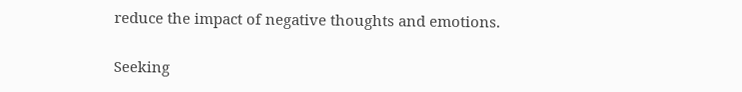reduce the impact of negative thoughts and emotions.

Seeking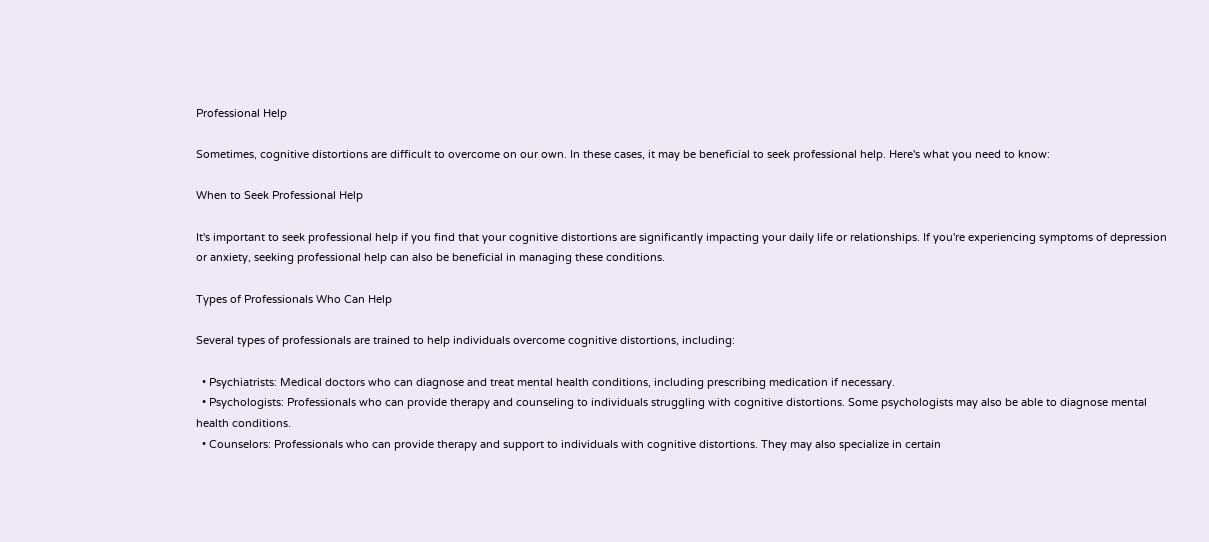Professional Help

Sometimes, cognitive distortions are difficult to overcome on our own. In these cases, it may be beneficial to seek professional help. Here's what you need to know:

When to Seek Professional Help

It's important to seek professional help if you find that your cognitive distortions are significantly impacting your daily life or relationships. If you're experiencing symptoms of depression or anxiety, seeking professional help can also be beneficial in managing these conditions.

Types of Professionals Who Can Help

Several types of professionals are trained to help individuals overcome cognitive distortions, including:

  • Psychiatrists: Medical doctors who can diagnose and treat mental health conditions, including prescribing medication if necessary.
  • Psychologists: Professionals who can provide therapy and counseling to individuals struggling with cognitive distortions. Some psychologists may also be able to diagnose mental health conditions.
  • Counselors: Professionals who can provide therapy and support to individuals with cognitive distortions. They may also specialize in certain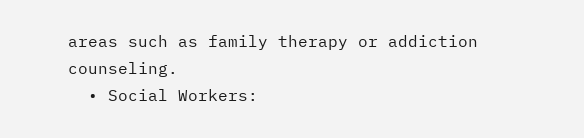areas such as family therapy or addiction counseling.
  • Social Workers: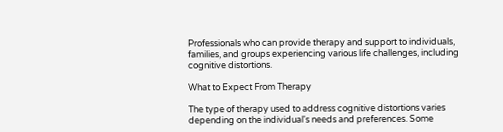Professionals who can provide therapy and support to individuals, families, and groups experiencing various life challenges, including cognitive distortions.

What to Expect From Therapy

The type of therapy used to address cognitive distortions varies depending on the individual's needs and preferences. Some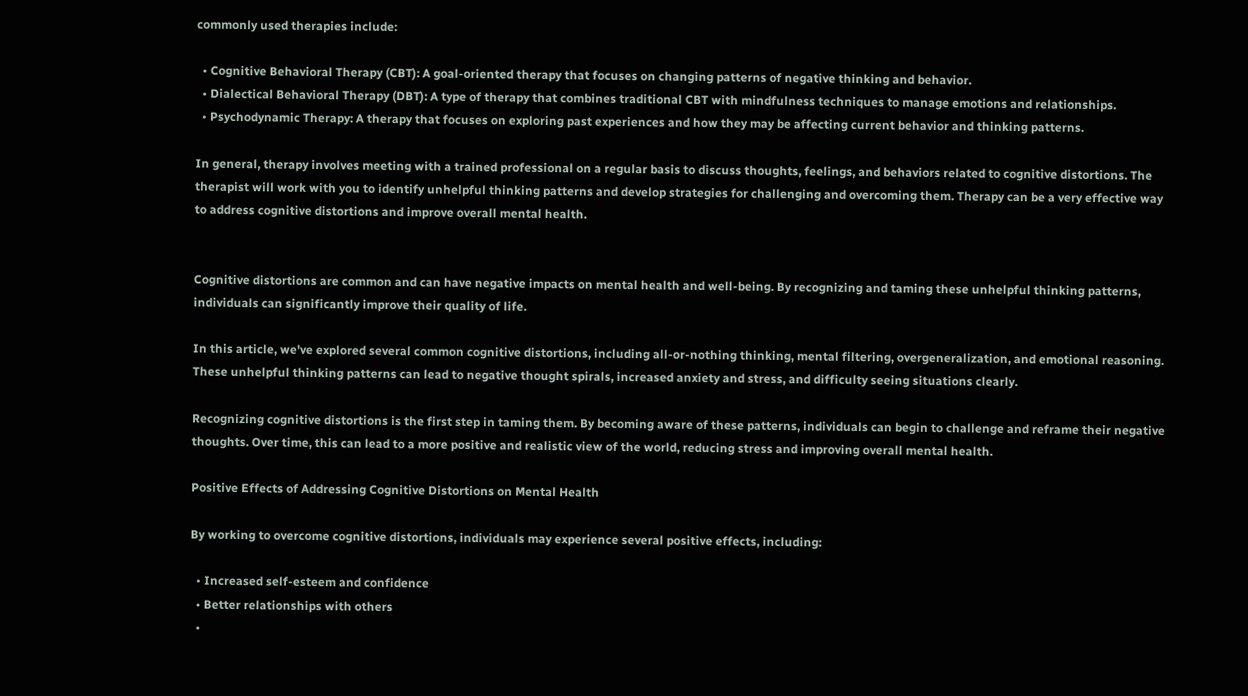commonly used therapies include:

  • Cognitive Behavioral Therapy (CBT): A goal-oriented therapy that focuses on changing patterns of negative thinking and behavior.
  • Dialectical Behavioral Therapy (DBT): A type of therapy that combines traditional CBT with mindfulness techniques to manage emotions and relationships.
  • Psychodynamic Therapy: A therapy that focuses on exploring past experiences and how they may be affecting current behavior and thinking patterns.

In general, therapy involves meeting with a trained professional on a regular basis to discuss thoughts, feelings, and behaviors related to cognitive distortions. The therapist will work with you to identify unhelpful thinking patterns and develop strategies for challenging and overcoming them. Therapy can be a very effective way to address cognitive distortions and improve overall mental health.


Cognitive distortions are common and can have negative impacts on mental health and well-being. By recognizing and taming these unhelpful thinking patterns, individuals can significantly improve their quality of life.

In this article, we've explored several common cognitive distortions, including all-or-nothing thinking, mental filtering, overgeneralization, and emotional reasoning. These unhelpful thinking patterns can lead to negative thought spirals, increased anxiety and stress, and difficulty seeing situations clearly.

Recognizing cognitive distortions is the first step in taming them. By becoming aware of these patterns, individuals can begin to challenge and reframe their negative thoughts. Over time, this can lead to a more positive and realistic view of the world, reducing stress and improving overall mental health.

Positive Effects of Addressing Cognitive Distortions on Mental Health

By working to overcome cognitive distortions, individuals may experience several positive effects, including:

  • Increased self-esteem and confidence
  • Better relationships with others
  •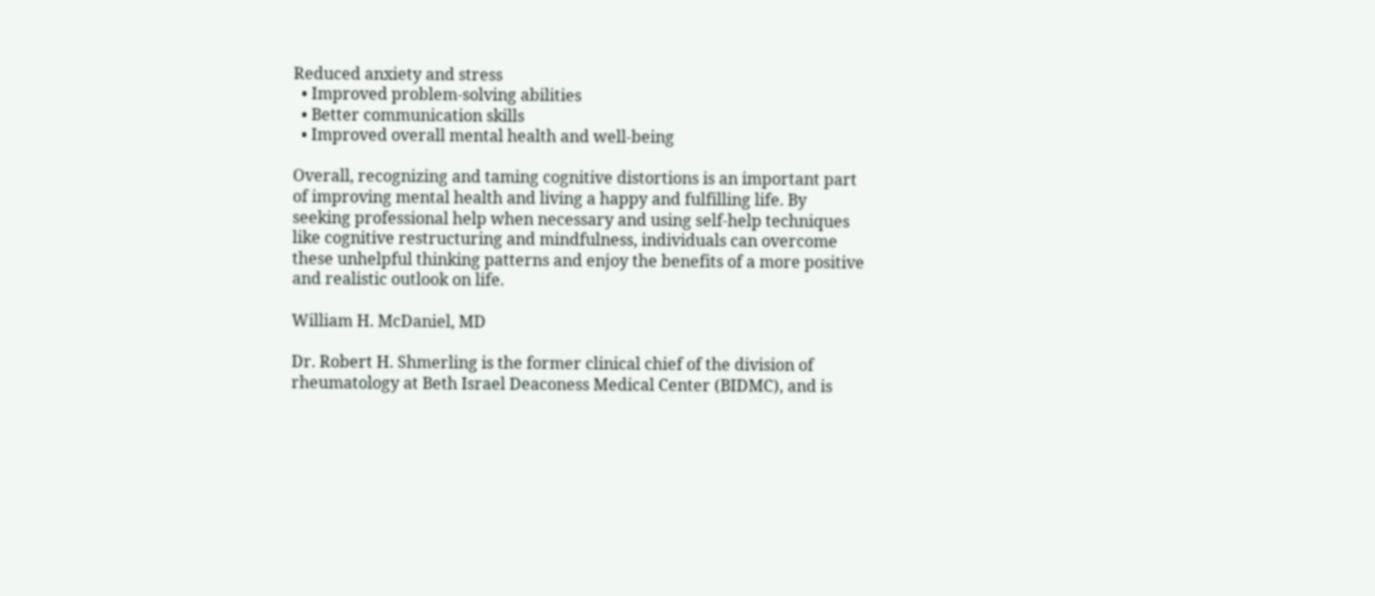Reduced anxiety and stress
  • Improved problem-solving abilities
  • Better communication skills
  • Improved overall mental health and well-being

Overall, recognizing and taming cognitive distortions is an important part of improving mental health and living a happy and fulfilling life. By seeking professional help when necessary and using self-help techniques like cognitive restructuring and mindfulness, individuals can overcome these unhelpful thinking patterns and enjoy the benefits of a more positive and realistic outlook on life.

William H. McDaniel, MD

Dr. Robert H. Shmerling is the former clinical chief of the division of rheumatology at Beth Israel Deaconess Medical Center (BIDMC), and is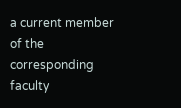a current member of the corresponding faculty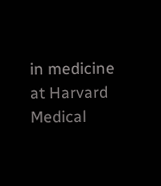in medicine at Harvard Medical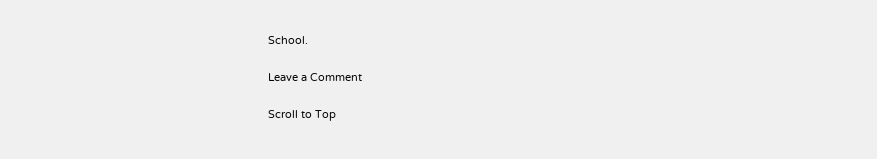School.

Leave a Comment

Scroll to Top